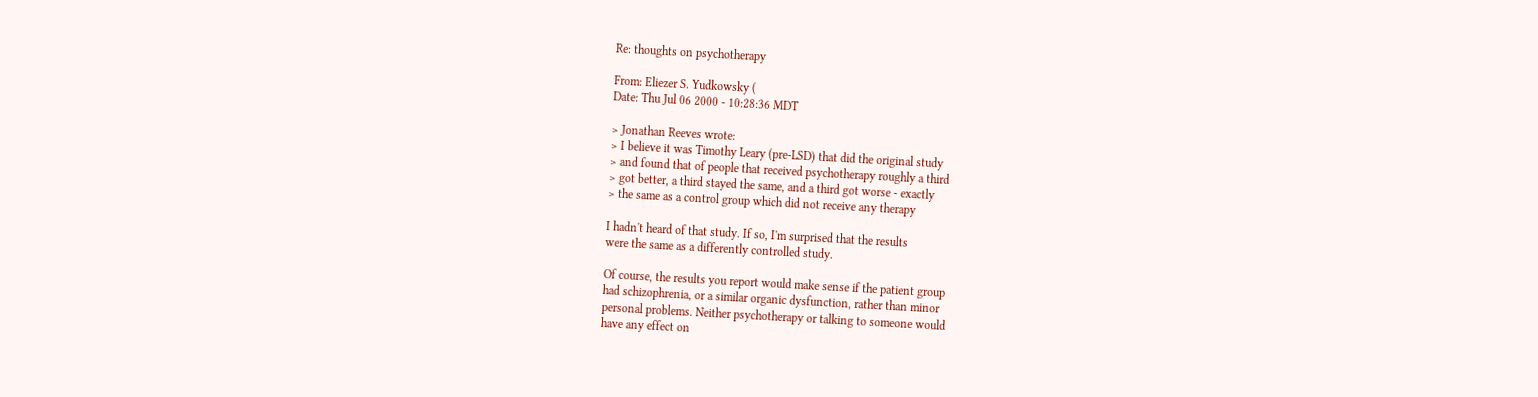Re: thoughts on psychotherapy

From: Eliezer S. Yudkowsky (
Date: Thu Jul 06 2000 - 10:28:36 MDT

> Jonathan Reeves wrote:
> I believe it was Timothy Leary (pre-LSD) that did the original study
> and found that of people that received psychotherapy roughly a third
> got better, a third stayed the same, and a third got worse - exactly
> the same as a control group which did not receive any therapy

I hadn't heard of that study. If so, I'm surprised that the results
were the same as a differently controlled study.

Of course, the results you report would make sense if the patient group
had schizophrenia, or a similar organic dysfunction, rather than minor
personal problems. Neither psychotherapy or talking to someone would
have any effect on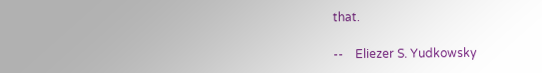that.

--    Eliezer S. Yudkowsky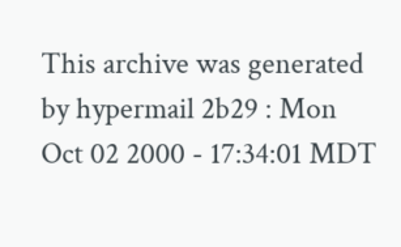This archive was generated by hypermail 2b29 : Mon Oct 02 2000 - 17:34:01 MDT